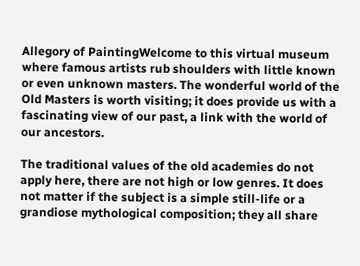Allegory of PaintingWelcome to this virtual museum where famous artists rub shoulders with little known or even unknown masters. The wonderful world of the Old Masters is worth visiting; it does provide us with a fascinating view of our past, a link with the world of our ancestors.

The traditional values of the old academies do not apply here, there are not high or low genres. It does not matter if the subject is a simple still-life or a grandiose mythological composition; they all share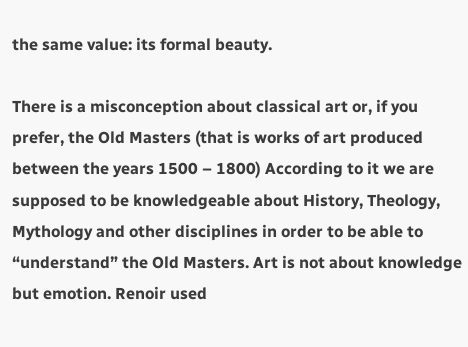the same value: its formal beauty.

There is a misconception about classical art or, if you prefer, the Old Masters (that is works of art produced between the years 1500 – 1800) According to it we are supposed to be knowledgeable about History, Theology, Mythology and other disciplines in order to be able to “understand” the Old Masters. Art is not about knowledge but emotion. Renoir used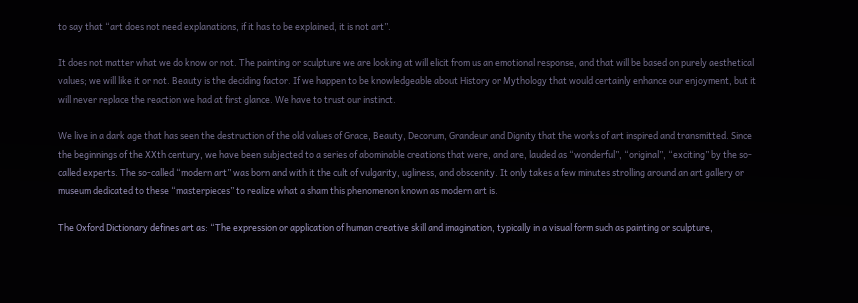to say that “art does not need explanations, if it has to be explained, it is not art”.

It does not matter what we do know or not. The painting or sculpture we are looking at will elicit from us an emotional response, and that will be based on purely aesthetical values; we will like it or not. Beauty is the deciding factor. If we happen to be knowledgeable about History or Mythology that would certainly enhance our enjoyment, but it will never replace the reaction we had at first glance. We have to trust our instinct.

We live in a dark age that has seen the destruction of the old values of Grace, Beauty, Decorum, Grandeur and Dignity that the works of art inspired and transmitted. Since the beginnings of the XXth century, we have been subjected to a series of abominable creations that were, and are, lauded as “wonderful”, “original”, “exciting” by the so-called experts. The so-called “modern art” was born and with it the cult of vulgarity, ugliness, and obscenity. It only takes a few minutes strolling around an art gallery or museum dedicated to these “masterpieces” to realize what a sham this phenomenon known as modern art is.

The Oxford Dictionary defines art as: “The expression or application of human creative skill and imagination, typically in a visual form such as painting or sculpture,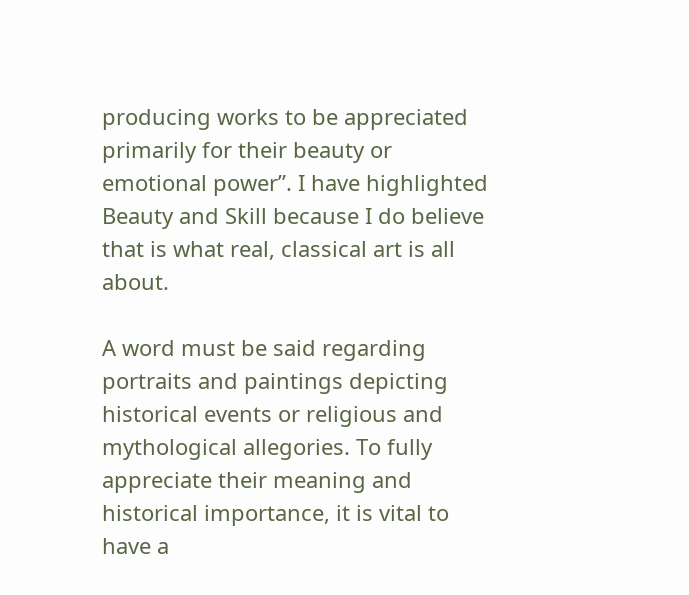producing works to be appreciated primarily for their beauty or emotional power”. I have highlighted Beauty and Skill because I do believe that is what real, classical art is all about.

A word must be said regarding portraits and paintings depicting historical events or religious and mythological allegories. To fully appreciate their meaning and historical importance, it is vital to have a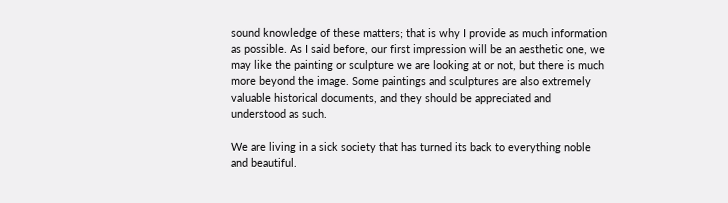sound knowledge of these matters; that is why I provide as much information as possible. As I said before, our first impression will be an aesthetic one, we may like the painting or sculpture we are looking at or not, but there is much more beyond the image. Some paintings and sculptures are also extremely valuable historical documents, and they should be appreciated and understood as such.

We are living in a sick society that has turned its back to everything noble and beautiful.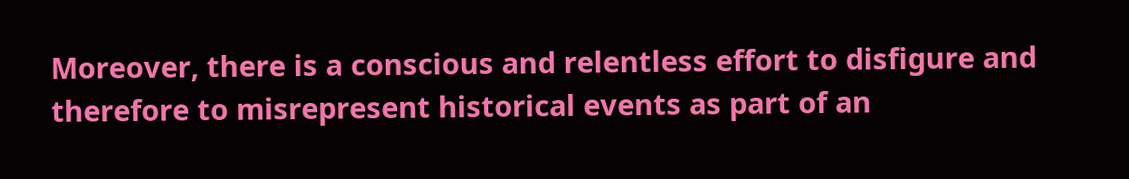Moreover, there is a conscious and relentless effort to disfigure and therefore to misrepresent historical events as part of an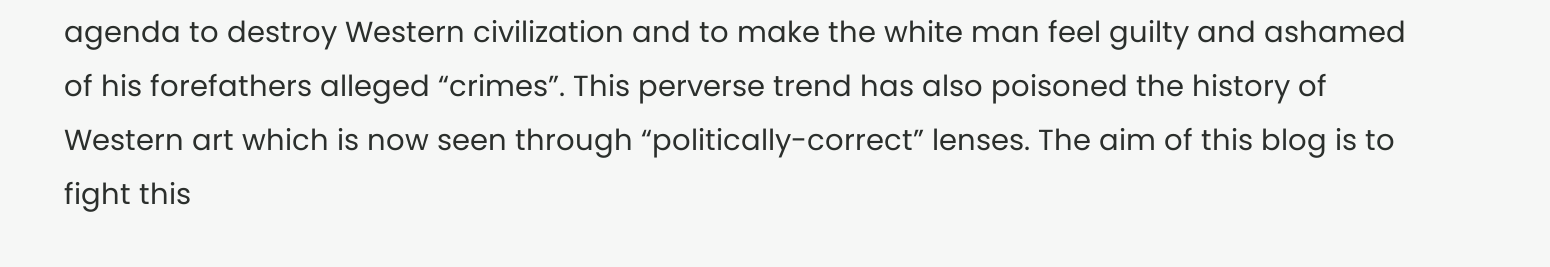agenda to destroy Western civilization and to make the white man feel guilty and ashamed of his forefathers alleged “crimes”. This perverse trend has also poisoned the history of Western art which is now seen through “politically-correct” lenses. The aim of this blog is to fight this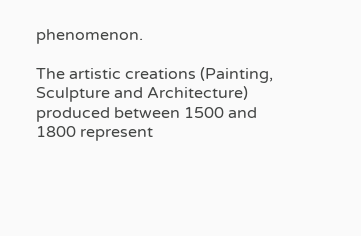phenomenon.

The artistic creations (Painting, Sculpture and Architecture) produced between 1500 and 1800 represent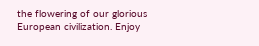the flowering of our glorious European civilization. Enjoy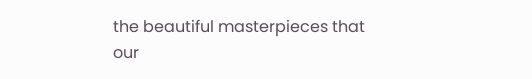the beautiful masterpieces that our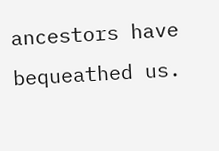ancestors have bequeathed us.